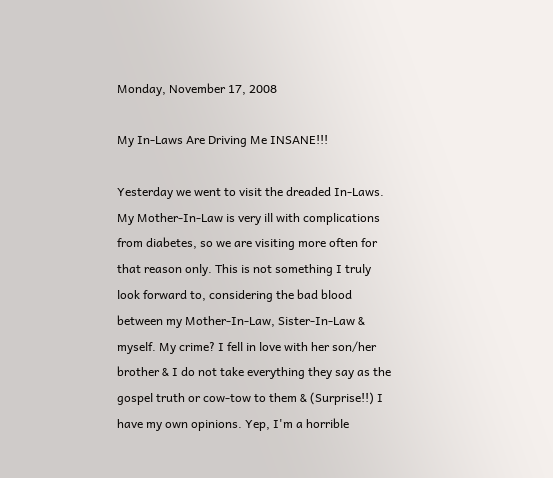Monday, November 17, 2008

My In-Laws Are Driving Me INSANE!!!

Yesterday we went to visit the dreaded In-Laws. My Mother-In-Law is very ill with complications from diabetes, so we are visiting more often for that reason only. This is not something I truly look forward to, considering the bad blood between my Mother-In-Law, Sister-In-Law & myself. My crime? I fell in love with her son/her brother & I do not take everything they say as the gospel truth or cow-tow to them & (Surprise!!) I have my own opinions. Yep, I'm a horrible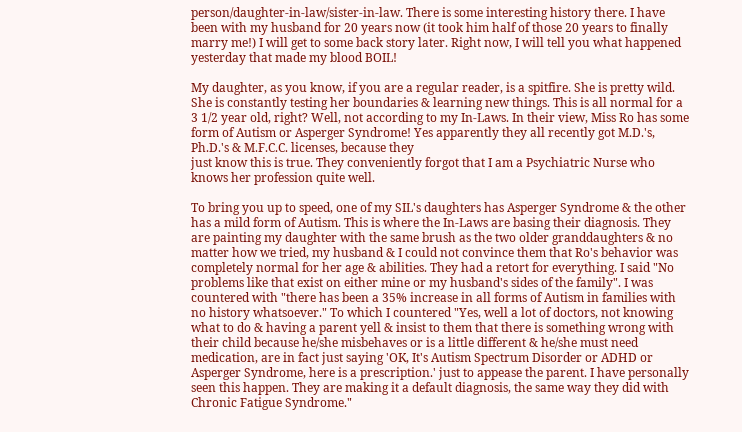person/daughter-in-law/sister-in-law. There is some interesting history there. I have been with my husband for 20 years now (it took him half of those 20 years to finally marry me!) I will get to some back story later. Right now, I will tell you what happened yesterday that made my blood BOIL!

My daughter, as you know, if you are a regular reader, is a spitfire. She is pretty wild. She is constantly testing her boundaries & learning new things. This is all normal for a 3 1/2 year old, right? Well, not according to my In-Laws. In their view, Miss Ro has some form of Autism or Asperger Syndrome! Yes apparently they all recently got M.D.'s, Ph.D.'s & M.F.C.C. licenses, because they
just know this is true. They conveniently forgot that I am a Psychiatric Nurse who knows her profession quite well.

To bring you up to speed, one of my SIL's daughters has Asperger Syndrome & the other has a mild form of Autism. This is where the In-Laws are basing their diagnosis. They are painting my daughter with the same brush as the two older granddaughters & no matter how we tried, my husband & I could not convince them that Ro's behavior was completely normal for her age & abilities. They had a retort for everything. I said "No problems like that exist on either mine or my husband's sides of the family". I was countered with "there has been a 35% increase in all forms of Autism in families with no history whatsoever." To which I countered "Yes, well a lot of doctors, not knowing what to do & having a parent yell & insist to them that there is something wrong with their child because he/she misbehaves or is a little different & he/she must need medication, are in fact just saying 'OK, It's Autism Spectrum Disorder or ADHD or Asperger Syndrome, here is a prescription.' just to appease the parent. I have personally seen this happen. They are making it a default diagnosis, the same way they did with Chronic Fatigue Syndrome."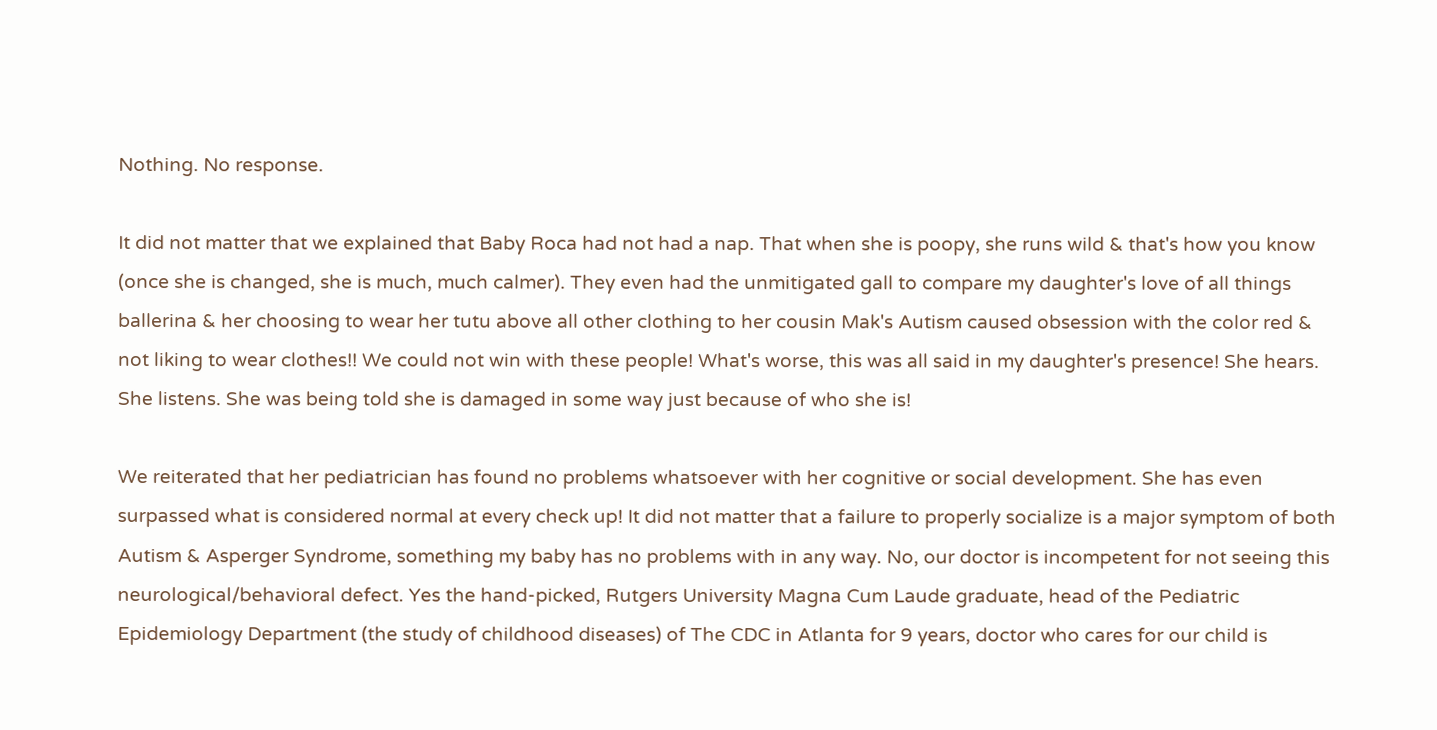Nothing. No response.

It did not matter that we explained that Baby Roca had not had a nap. That when she is poopy, she runs wild & that's how you know (once she is changed, she is much, much calmer). They even had the unmitigated gall to compare my daughter's love of all things ballerina & her choosing to wear her tutu above all other clothing to her cousin Mak's Autism caused obsession with the color red & not liking to wear clothes!! We could not win with these people! What's worse, this was all said in my daughter's presence! She hears. She listens. She was being told she is damaged in some way just because of who she is!

We reiterated that her pediatrician has found no problems whatsoever with her cognitive or social development. She has even surpassed what is considered normal at every check up! It did not matter that a failure to properly socialize is a major symptom of both Autism & Asperger Syndrome, something my baby has no problems with in any way. No, our doctor is incompetent for not seeing this neurological/behavioral defect. Yes the hand-picked, Rutgers University Magna Cum Laude graduate, head of the Pediatric Epidemiology Department (the study of childhood diseases) of The CDC in Atlanta for 9 years, doctor who cares for our child is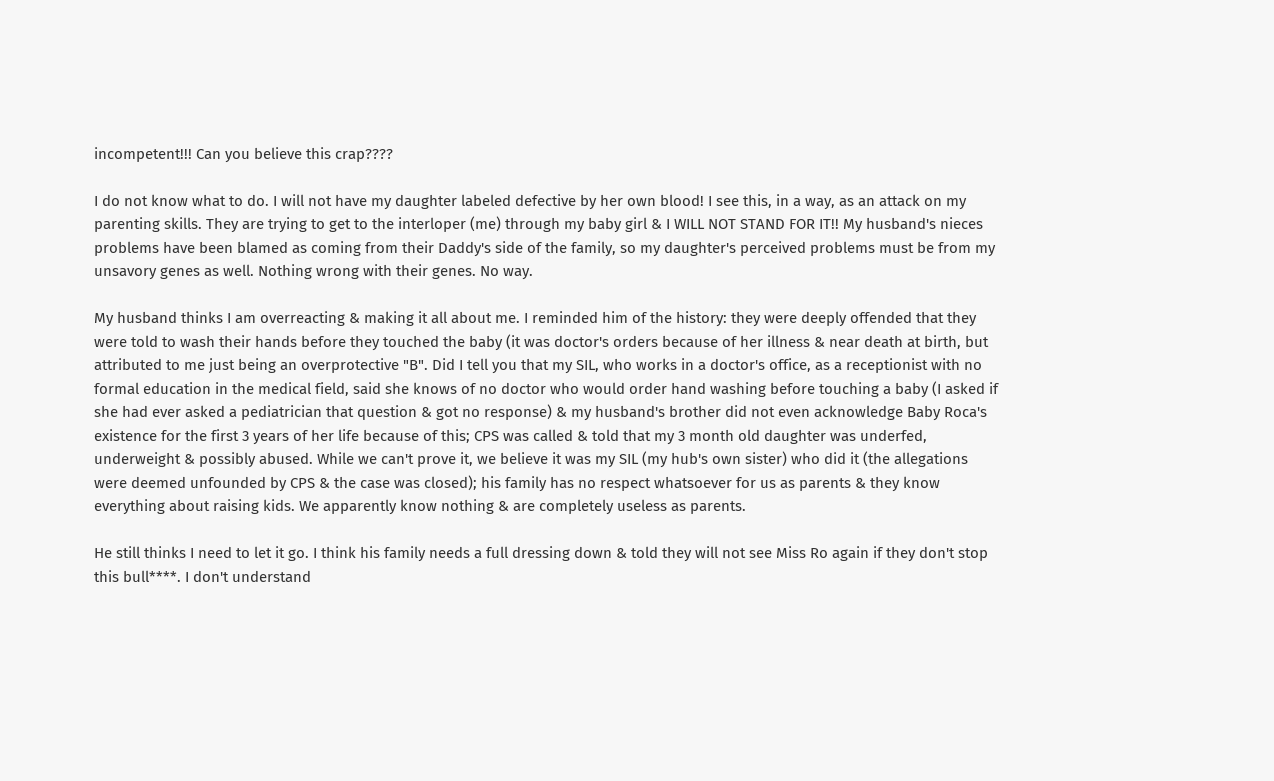incompetent!!! Can you believe this crap????

I do not know what to do. I will not have my daughter labeled defective by her own blood! I see this, in a way, as an attack on my parenting skills. They are trying to get to the interloper (me) through my baby girl & I WILL NOT STAND FOR IT!! My husband's nieces problems have been blamed as coming from their Daddy's side of the family, so my daughter's perceived problems must be from my unsavory genes as well. Nothing wrong with their genes. No way.

My husband thinks I am overreacting & making it all about me. I reminded him of the history: they were deeply offended that they were told to wash their hands before they touched the baby (it was doctor's orders because of her illness & near death at birth, but attributed to me just being an overprotective "B". Did I tell you that my SIL, who works in a doctor's office, as a receptionist with no formal education in the medical field, said she knows of no doctor who would order hand washing before touching a baby (I asked if she had ever asked a pediatrician that question & got no response) & my husband's brother did not even acknowledge Baby Roca's existence for the first 3 years of her life because of this; CPS was called & told that my 3 month old daughter was underfed, underweight & possibly abused. While we can't prove it, we believe it was my SIL (my hub's own sister) who did it (the allegations were deemed unfounded by CPS & the case was closed); his family has no respect whatsoever for us as parents & they know everything about raising kids. We apparently know nothing & are completely useless as parents.

He still thinks I need to let it go. I think his family needs a full dressing down & told they will not see Miss Ro again if they don't stop this bull****. I don't understand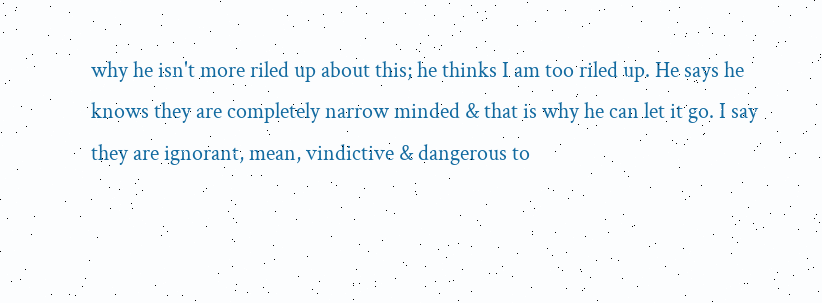why he isn't more riled up about this; he thinks I am too riled up. He says he knows they are completely narrow minded & that is why he can let it go. I say they are ignorant, mean, vindictive & dangerous to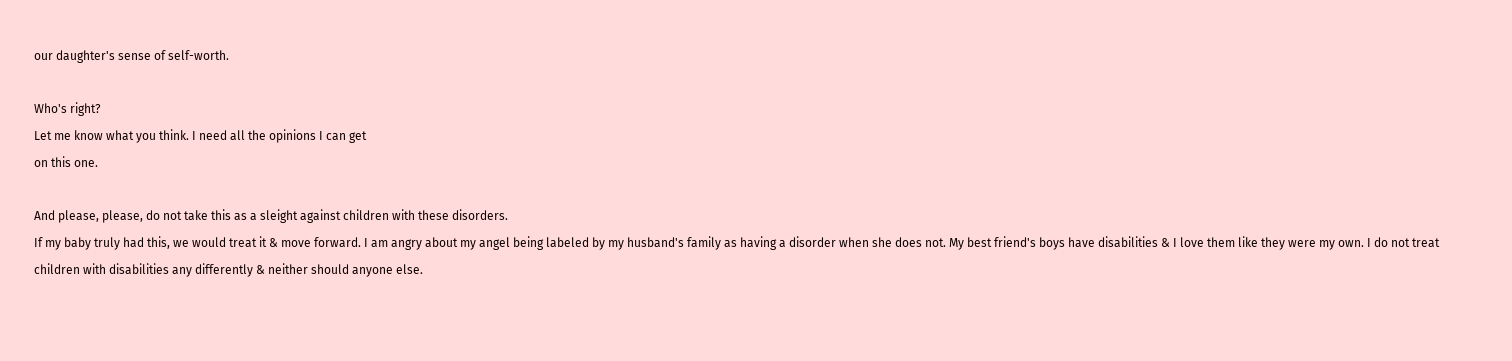our daughter's sense of self-worth.

Who's right?
Let me know what you think. I need all the opinions I can get
on this one.

And please, please, do not take this as a sleight against children with these disorders.
If my baby truly had this, we would treat it & move forward. I am angry about my angel being labeled by my husband's family as having a disorder when she does not. My best friend's boys have disabilities & I love them like they were my own. I do not treat children with disabilities any differently & neither should anyone else.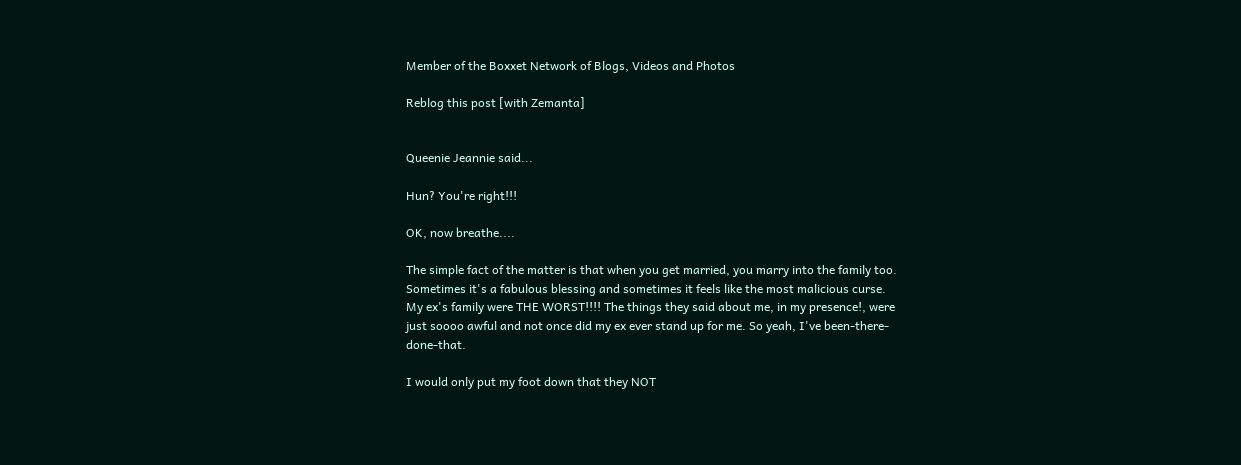Member of the Boxxet Network of Blogs, Videos and Photos

Reblog this post [with Zemanta]


Queenie Jeannie said...

Hun? You're right!!!

OK, now breathe....

The simple fact of the matter is that when you get married, you marry into the family too. Sometimes it's a fabulous blessing and sometimes it feels like the most malicious curse. My ex's family were THE WORST!!!! The things they said about me, in my presence!, were just soooo awful and not once did my ex ever stand up for me. So yeah, I've been-there-done-that.

I would only put my foot down that they NOT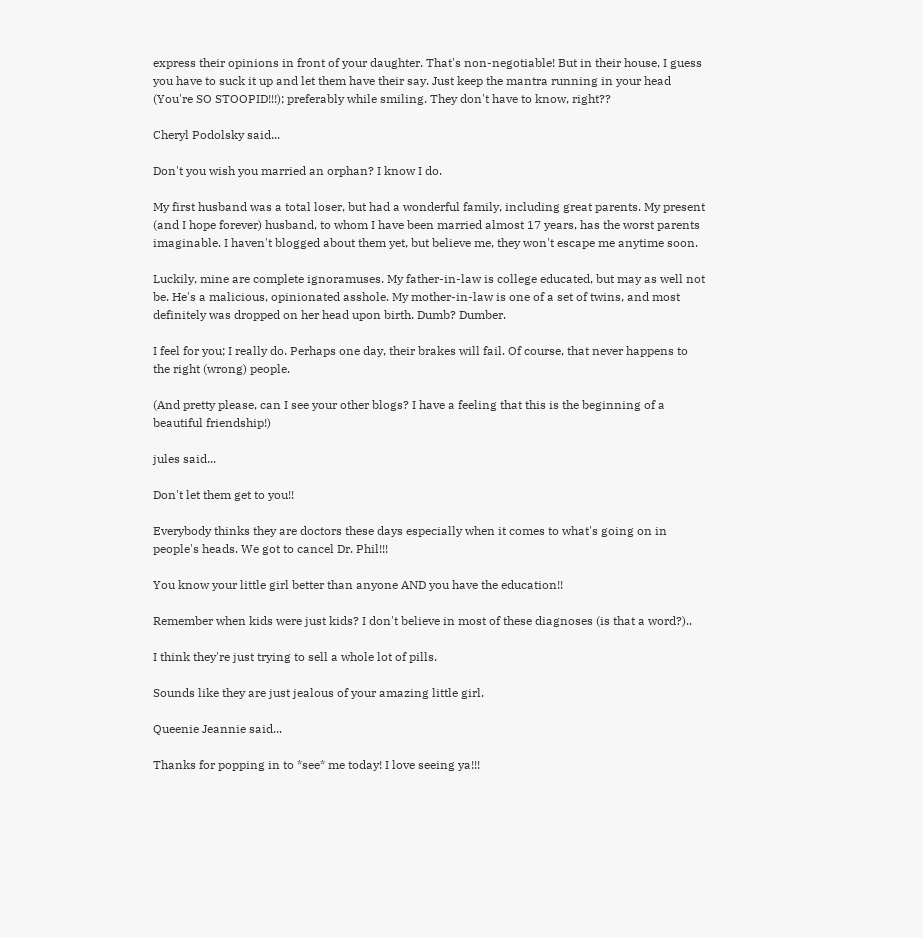express their opinions in front of your daughter. That's non-negotiable! But in their house, I guess you have to suck it up and let them have their say. Just keep the mantra running in your head (You're SO STOOPID!!!); preferably while smiling. They don't have to know, right??

Cheryl Podolsky said...

Don't you wish you married an orphan? I know I do.

My first husband was a total loser, but had a wonderful family, including great parents. My present (and I hope forever) husband, to whom I have been married almost 17 years, has the worst parents imaginable. I haven't blogged about them yet, but believe me, they won't escape me anytime soon.

Luckily, mine are complete ignoramuses. My father-in-law is college educated, but may as well not be. He's a malicious, opinionated asshole. My mother-in-law is one of a set of twins, and most definitely was dropped on her head upon birth. Dumb? Dumber.

I feel for you; I really do. Perhaps one day, their brakes will fail. Of course, that never happens to the right (wrong) people.

(And pretty please, can I see your other blogs? I have a feeling that this is the beginning of a beautiful friendship!)

jules said...

Don't let them get to you!!

Everybody thinks they are doctors these days especially when it comes to what's going on in people's heads. We got to cancel Dr. Phil!!!

You know your little girl better than anyone AND you have the education!!

Remember when kids were just kids? I don't believe in most of these diagnoses (is that a word?)..

I think they're just trying to sell a whole lot of pills.

Sounds like they are just jealous of your amazing little girl.

Queenie Jeannie said...

Thanks for popping in to *see* me today! I love seeing ya!!!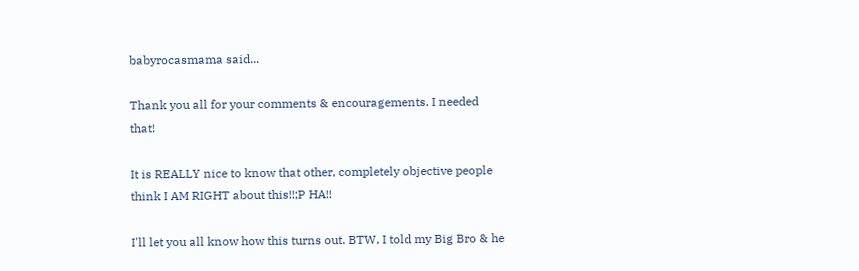babyrocasmama said...

Thank you all for your comments & encouragements. I needed that!

It is REALLY nice to know that other, completely objective people think I AM RIGHT about this!!;P HA!!

I'll let you all know how this turns out. BTW, I told my Big Bro & he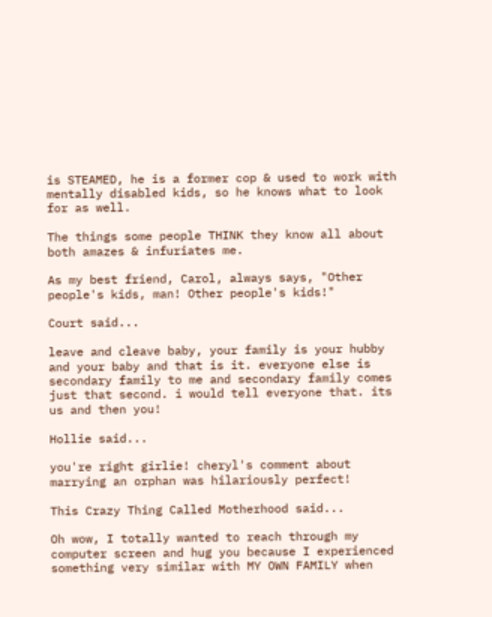is STEAMED, he is a former cop & used to work with mentally disabled kids, so he knows what to look for as well.

The things some people THINK they know all about both amazes & infuriates me.

As my best friend, Carol, always says, "Other people's kids, man! Other people's kids!"

Court said...

leave and cleave baby, your family is your hubby and your baby and that is it. everyone else is secondary family to me and secondary family comes just that second. i would tell everyone that. its us and then you!

Hollie said...

you're right girlie! cheryl's comment about marrying an orphan was hilariously perfect!

This Crazy Thing Called Motherhood said...

Oh wow, I totally wanted to reach through my computer screen and hug you because I experienced something very similar with MY OWN FAMILY when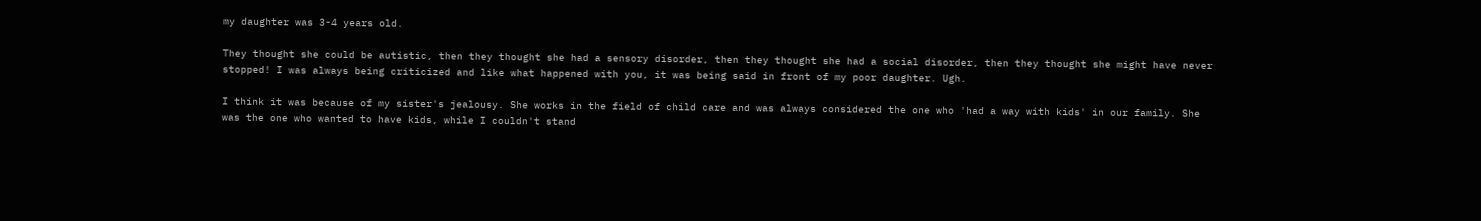my daughter was 3-4 years old.

They thought she could be autistic, then they thought she had a sensory disorder, then they thought she had a social disorder, then they thought she might have never stopped! I was always being criticized and like what happened with you, it was being said in front of my poor daughter. Ugh.

I think it was because of my sister's jealousy. She works in the field of child care and was always considered the one who 'had a way with kids' in our family. She was the one who wanted to have kids, while I couldn't stand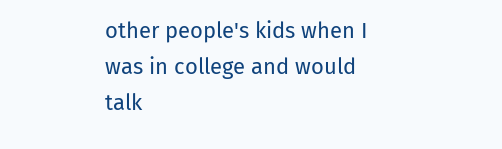other people's kids when I was in college and would talk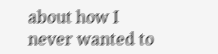about how I never wanted to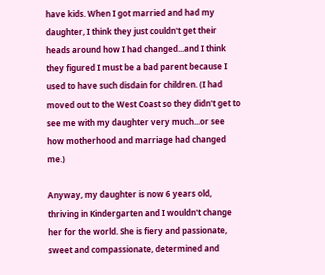have kids. When I got married and had my daughter, I think they just couldn't get their heads around how I had changed...and I think they figured I must be a bad parent because I used to have such disdain for children. (I had moved out to the West Coast so they didn't get to see me with my daughter very much...or see how motherhood and marriage had changed me.)

Anyway, my daughter is now 6 years old, thriving in Kindergarten and I wouldn't change her for the world. She is fiery and passionate, sweet and compassionate, determined and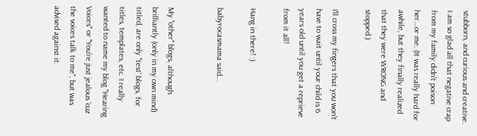stubborn, and curious and creative. I am so glad all that negative crap from my family didn't poison her...or me. (It was really hard for awhile, but they finally realized that they were WRONG and stopped.)

I'll cross my fingers that you won't have to wait until your child is 6 years old until you get a reprieve from it all!

Hang in there! :)

babyrocasmama said...


My "other" blogs, although brilliantly (only in my own mind) titled, are only "test' blogs, for titles, templates, etc. I really wanted to name my blog "Hearing Voices" or "You're just jealous 'cuz the voices talk to me", but was advised against it.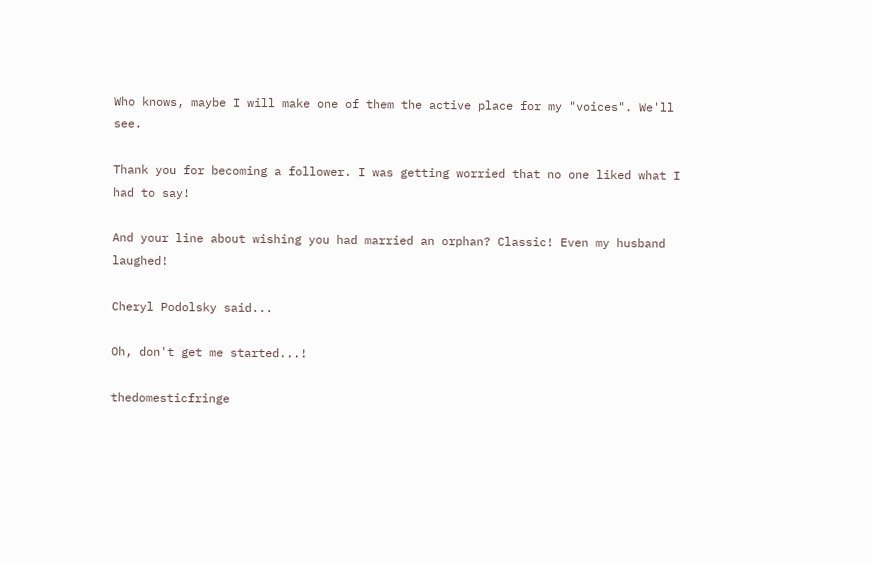Who knows, maybe I will make one of them the active place for my "voices". We'll see.

Thank you for becoming a follower. I was getting worried that no one liked what I had to say!

And your line about wishing you had married an orphan? Classic! Even my husband laughed!

Cheryl Podolsky said...

Oh, don't get me started...!

thedomesticfringe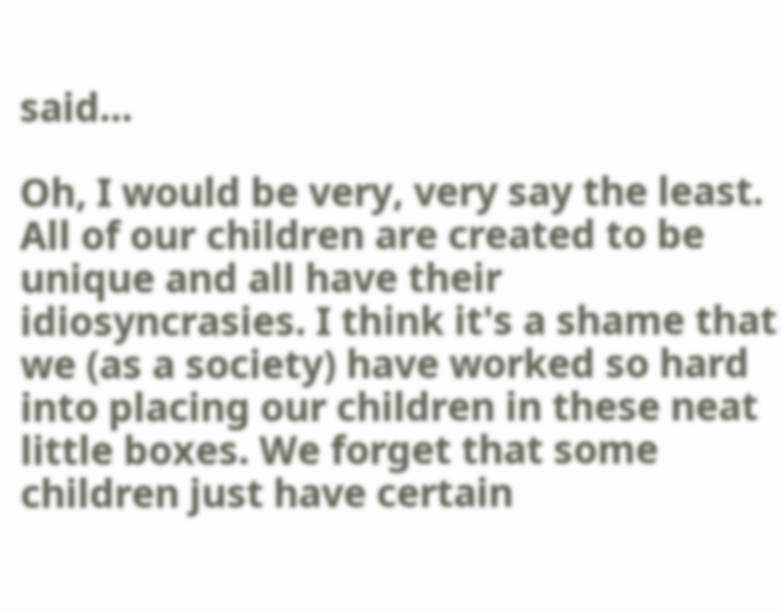said...

Oh, I would be very, very say the least. All of our children are created to be unique and all have their idiosyncrasies. I think it's a shame that we (as a society) have worked so hard into placing our children in these neat little boxes. We forget that some children just have certain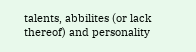talents, abbilites (or lack thereof) and personality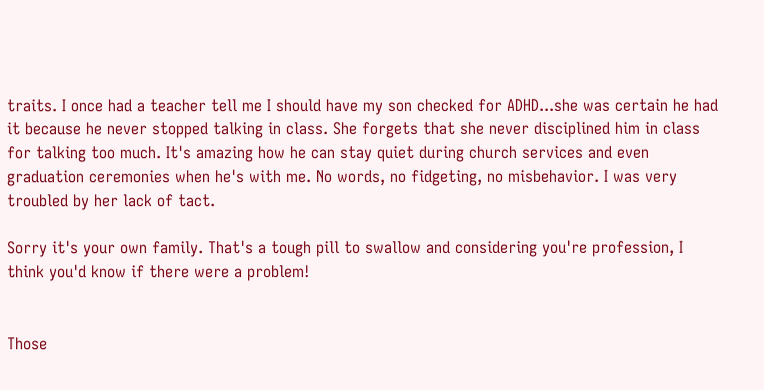traits. I once had a teacher tell me I should have my son checked for ADHD...she was certain he had it because he never stopped talking in class. She forgets that she never disciplined him in class for talking too much. It's amazing how he can stay quiet during church services and even graduation ceremonies when he's with me. No words, no fidgeting, no misbehavior. I was very troubled by her lack of tact.

Sorry it's your own family. That's a tough pill to swallow and considering you're profession, I think you'd know if there were a problem!


Those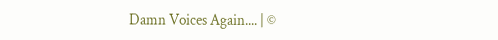Damn Voices Again.... | ©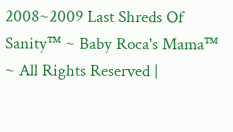2008~2009 Last Shreds Of Sanity™ ~ Baby Roca's Mama™ ~ All Rights Reserved |